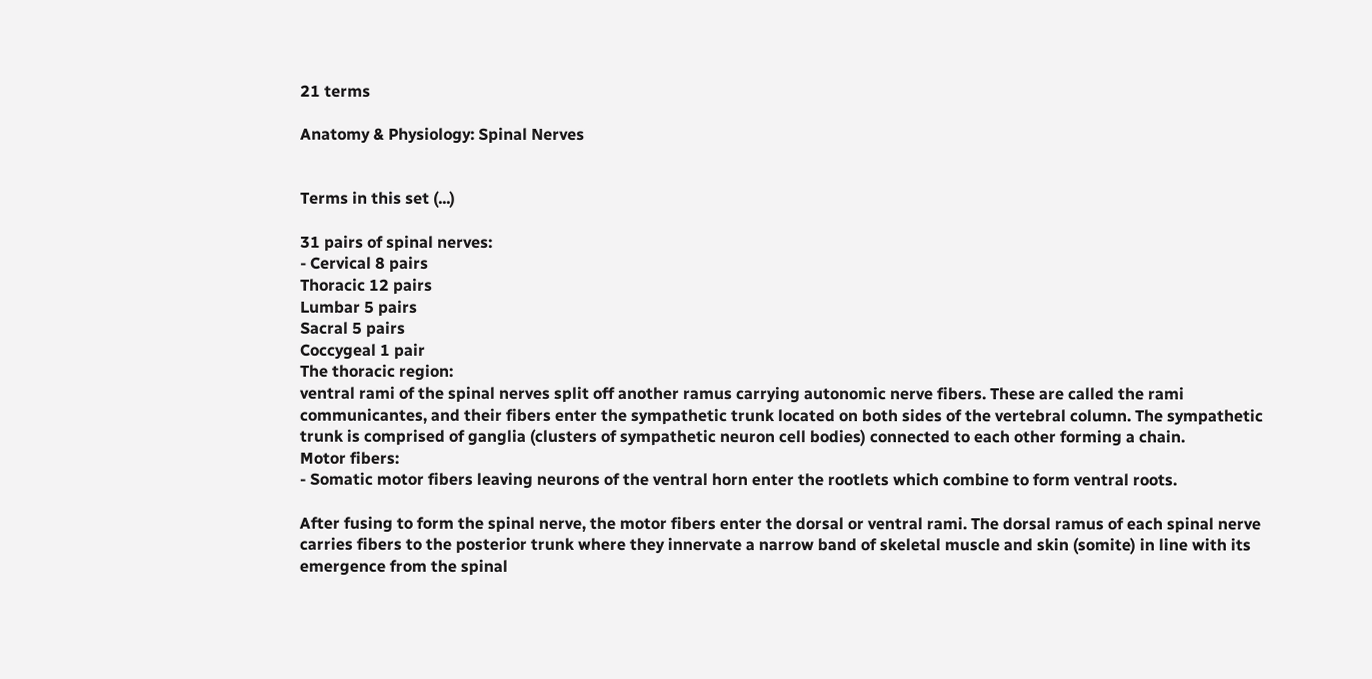21 terms

Anatomy & Physiology: Spinal Nerves


Terms in this set (...)

31 pairs of spinal nerves:
- Cervical 8 pairs
Thoracic 12 pairs
Lumbar 5 pairs
Sacral 5 pairs
Coccygeal 1 pair
The thoracic region:
ventral rami of the spinal nerves split off another ramus carrying autonomic nerve fibers. These are called the rami communicantes, and their fibers enter the sympathetic trunk located on both sides of the vertebral column. The sympathetic trunk is comprised of ganglia (clusters of sympathetic neuron cell bodies) connected to each other forming a chain.
Motor fibers:
- Somatic motor fibers leaving neurons of the ventral horn enter the rootlets which combine to form ventral roots.

After fusing to form the spinal nerve, the motor fibers enter the dorsal or ventral rami. The dorsal ramus of each spinal nerve carries fibers to the posterior trunk where they innervate a narrow band of skeletal muscle and skin (somite) in line with its emergence from the spinal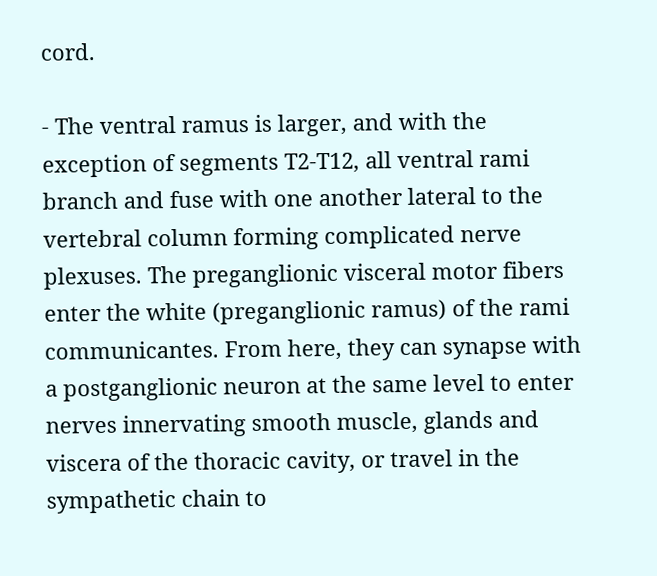cord.

- The ventral ramus is larger, and with the exception of segments T2-T12, all ventral rami branch and fuse with one another lateral to the vertebral column forming complicated nerve plexuses. The preganglionic visceral motor fibers enter the white (preganglionic ramus) of the rami communicantes. From here, they can synapse with a postganglionic neuron at the same level to enter nerves innervating smooth muscle, glands and viscera of the thoracic cavity, or travel in the sympathetic chain to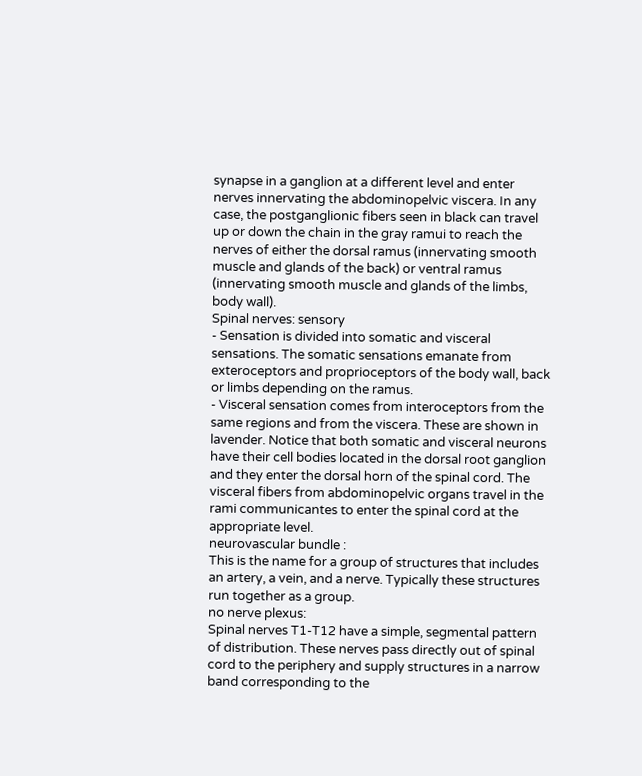synapse in a ganglion at a different level and enter nerves innervating the abdominopelvic viscera. In any case, the postganglionic fibers seen in black can travel up or down the chain in the gray ramui to reach the nerves of either the dorsal ramus (innervating smooth muscle and glands of the back) or ventral ramus (innervating smooth muscle and glands of the limbs, body wall).
Spinal nerves: sensory
- Sensation is divided into somatic and visceral sensations. The somatic sensations emanate from exteroceptors and proprioceptors of the body wall, back or limbs depending on the ramus.
- Visceral sensation comes from interoceptors from the same regions and from the viscera. These are shown in lavender. Notice that both somatic and visceral neurons have their cell bodies located in the dorsal root ganglion and they enter the dorsal horn of the spinal cord. The visceral fibers from abdominopelvic organs travel in the rami communicantes to enter the spinal cord at the appropriate level.
neurovascular bundle :
This is the name for a group of structures that includes an artery, a vein, and a nerve. Typically these structures run together as a group.
no nerve plexus:
Spinal nerves T1-T12 have a simple, segmental pattern of distribution. These nerves pass directly out of spinal cord to the periphery and supply structures in a narrow band corresponding to the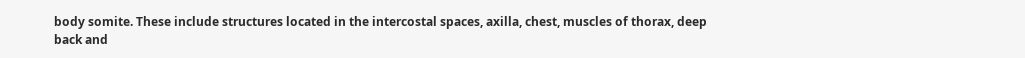body somite. These include structures located in the intercostal spaces, axilla, chest, muscles of thorax, deep back and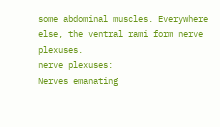some abdominal muscles. Everywhere else, the ventral rami form nerve plexuses.
nerve plexuses:
Nerves emanating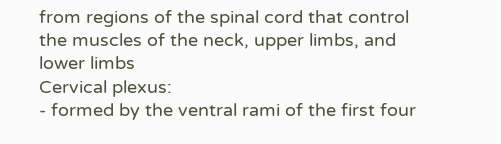from regions of the spinal cord that control the muscles of the neck, upper limbs, and lower limbs
Cervical plexus:
- formed by the ventral rami of the first four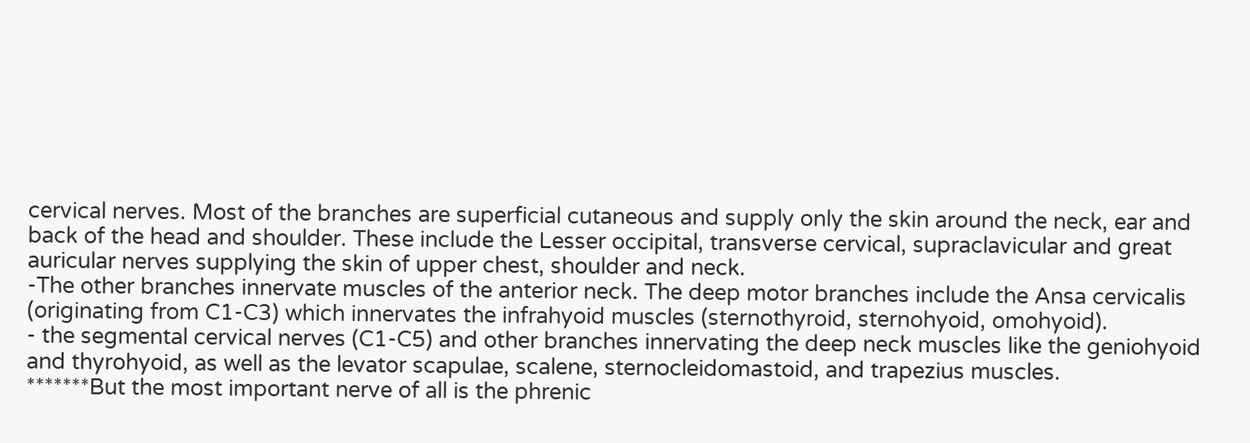cervical nerves. Most of the branches are superficial cutaneous and supply only the skin around the neck, ear and back of the head and shoulder. These include the Lesser occipital, transverse cervical, supraclavicular and great auricular nerves supplying the skin of upper chest, shoulder and neck.
-The other branches innervate muscles of the anterior neck. The deep motor branches include the Ansa cervicalis (originating from C1-C3) which innervates the infrahyoid muscles (sternothyroid, sternohyoid, omohyoid).
- the segmental cervical nerves (C1-C5) and other branches innervating the deep neck muscles like the geniohyoid and thyrohyoid, as well as the levator scapulae, scalene, sternocleidomastoid, and trapezius muscles.
*******But the most important nerve of all is the phrenic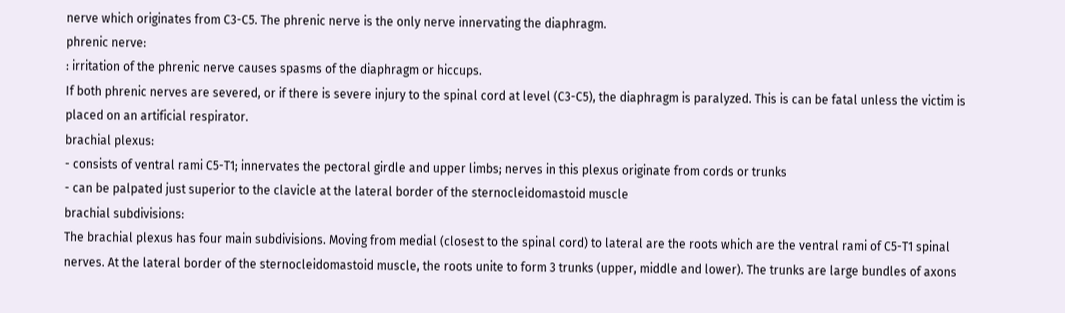nerve which originates from C3-C5. The phrenic nerve is the only nerve innervating the diaphragm.
phrenic nerve:
: irritation of the phrenic nerve causes spasms of the diaphragm or hiccups.
If both phrenic nerves are severed, or if there is severe injury to the spinal cord at level (C3-C5), the diaphragm is paralyzed. This is can be fatal unless the victim is placed on an artificial respirator.
brachial plexus:
- consists of ventral rami C5-T1; innervates the pectoral girdle and upper limbs; nerves in this plexus originate from cords or trunks
- can be palpated just superior to the clavicle at the lateral border of the sternocleidomastoid muscle
brachial subdivisions:
The brachial plexus has four main subdivisions. Moving from medial (closest to the spinal cord) to lateral are the roots which are the ventral rami of C5-T1 spinal nerves. At the lateral border of the sternocleidomastoid muscle, the roots unite to form 3 trunks (upper, middle and lower). The trunks are large bundles of axons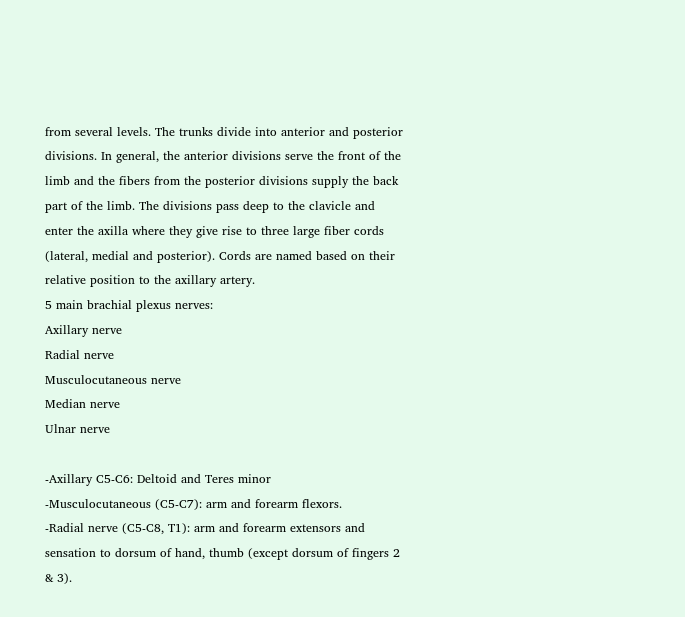from several levels. The trunks divide into anterior and posterior divisions. In general, the anterior divisions serve the front of the limb and the fibers from the posterior divisions supply the back part of the limb. The divisions pass deep to the clavicle and enter the axilla where they give rise to three large fiber cords (lateral, medial and posterior). Cords are named based on their relative position to the axillary artery.
5 main brachial plexus nerves:
Axillary nerve
Radial nerve
Musculocutaneous nerve
Median nerve
Ulnar nerve

-Axillary C5-C6: Deltoid and Teres minor
-Musculocutaneous (C5-C7): arm and forearm flexors.
-Radial nerve (C5-C8, T1): arm and forearm extensors and sensation to dorsum of hand, thumb (except dorsum of fingers 2 & 3).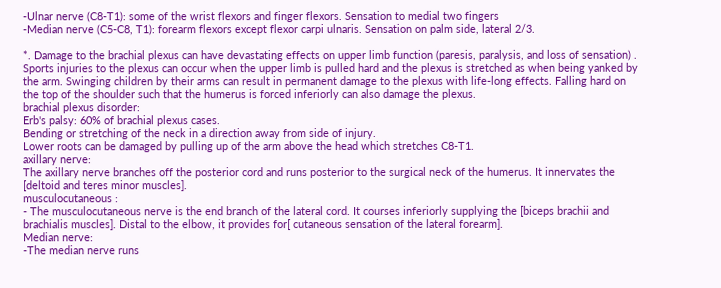-Ulnar nerve (C8-T1): some of the wrist flexors and finger flexors. Sensation to medial two fingers
-Median nerve (C5-C8, T1): forearm flexors except flexor carpi ulnaris. Sensation on palm side, lateral 2/3.

*. Damage to the brachial plexus can have devastating effects on upper limb function (paresis, paralysis, and loss of sensation) . Sports injuries to the plexus can occur when the upper limb is pulled hard and the plexus is stretched as when being yanked by the arm. Swinging children by their arms can result in permanent damage to the plexus with life-long effects. Falling hard on the top of the shoulder such that the humerus is forced inferiorly can also damage the plexus.
brachial plexus disorder:
Erb's palsy: 60% of brachial plexus cases.
Bending or stretching of the neck in a direction away from side of injury.
Lower roots can be damaged by pulling up of the arm above the head which stretches C8-T1.
axillary nerve:
The axillary nerve branches off the posterior cord and runs posterior to the surgical neck of the humerus. It innervates the [deltoid and teres minor muscles].
musculocutaneous :
- The musculocutaneous nerve is the end branch of the lateral cord. It courses inferiorly supplying the [biceps brachii and brachialis muscles]. Distal to the elbow, it provides for[ cutaneous sensation of the lateral forearm].
Median nerve:
-The median nerve runs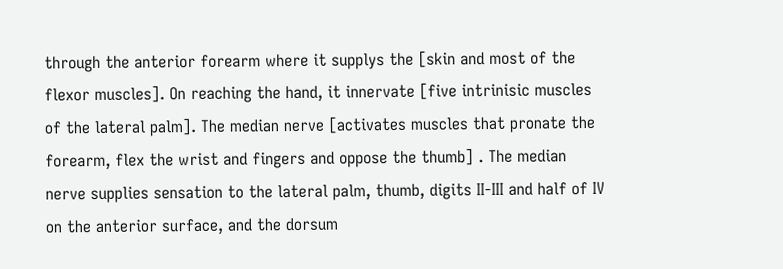through the anterior forearm where it supplys the [skin and most of the flexor muscles]. On reaching the hand, it innervate [five intrinisic muscles of the lateral palm]. The median nerve [activates muscles that pronate the forearm, flex the wrist and fingers and oppose the thumb] . The median nerve supplies sensation to the lateral palm, thumb, digits II-III and half of IV on the anterior surface, and the dorsum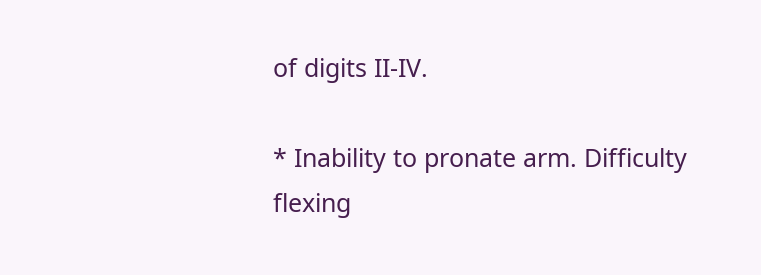of digits II-IV.

* Inability to pronate arm. Difficulty flexing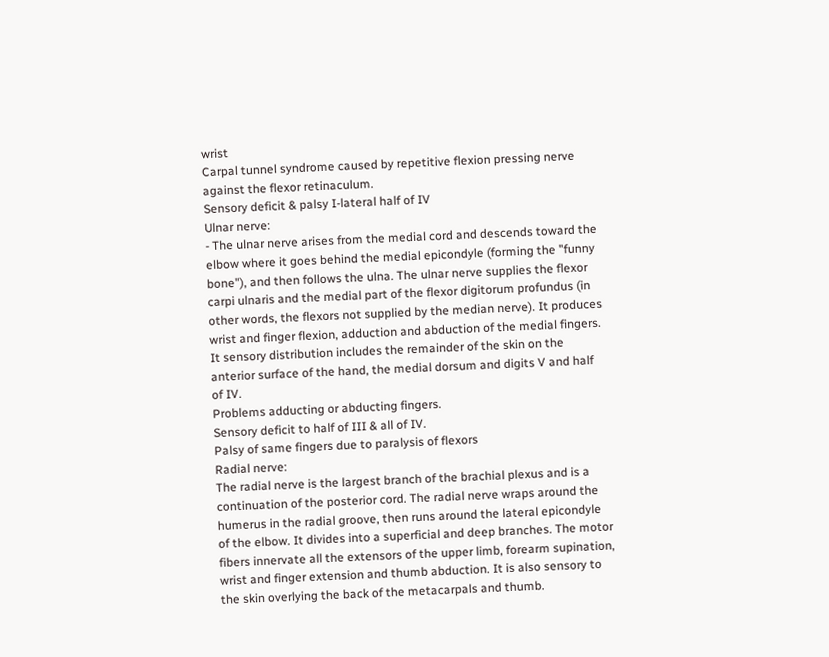wrist
Carpal tunnel syndrome caused by repetitive flexion pressing nerve against the flexor retinaculum.
Sensory deficit & palsy I-lateral half of IV
Ulnar nerve:
- The ulnar nerve arises from the medial cord and descends toward the elbow where it goes behind the medial epicondyle (forming the "funny bone"), and then follows the ulna. The ulnar nerve supplies the flexor carpi ulnaris and the medial part of the flexor digitorum profundus (in other words, the flexors not supplied by the median nerve). It produces wrist and finger flexion, adduction and abduction of the medial fingers. It sensory distribution includes the remainder of the skin on the anterior surface of the hand, the medial dorsum and digits V and half of IV.
Problems adducting or abducting fingers.
Sensory deficit to half of III & all of IV.
Palsy of same fingers due to paralysis of flexors
Radial nerve:
The radial nerve is the largest branch of the brachial plexus and is a continuation of the posterior cord. The radial nerve wraps around the humerus in the radial groove, then runs around the lateral epicondyle of the elbow. It divides into a superficial and deep branches. The motor fibers innervate all the extensors of the upper limb, forearm supination, wrist and finger extension and thumb abduction. It is also sensory to the skin overlying the back of the metacarpals and thumb.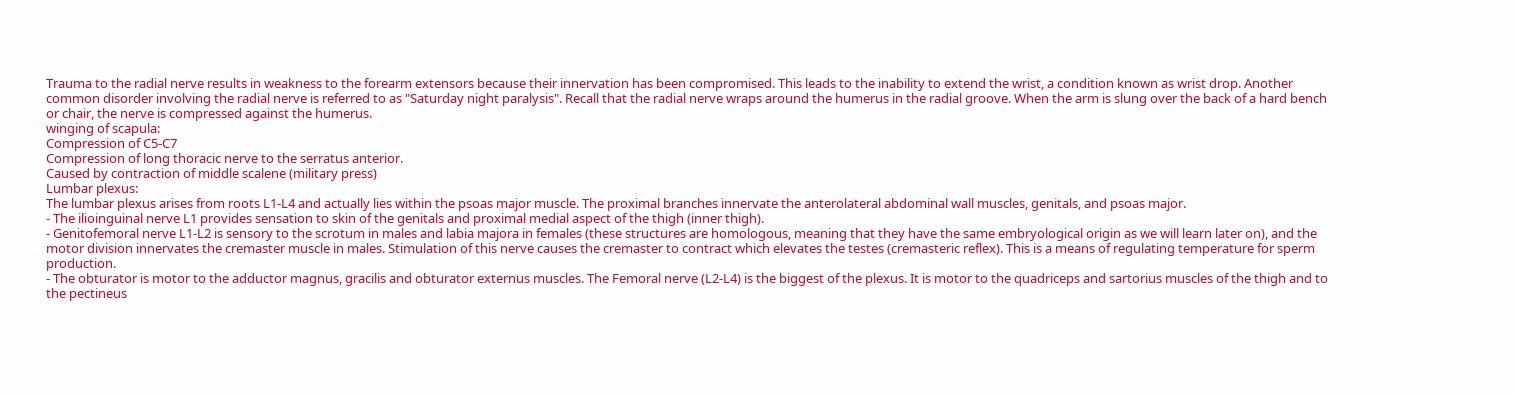Trauma to the radial nerve results in weakness to the forearm extensors because their innervation has been compromised. This leads to the inability to extend the wrist, a condition known as wrist drop. Another common disorder involving the radial nerve is referred to as "Saturday night paralysis". Recall that the radial nerve wraps around the humerus in the radial groove. When the arm is slung over the back of a hard bench or chair, the nerve is compressed against the humerus.
winging of scapula:
Compression of C5-C7
Compression of long thoracic nerve to the serratus anterior.
Caused by contraction of middle scalene (military press)
Lumbar plexus:
The lumbar plexus arises from roots L1-L4 and actually lies within the psoas major muscle. The proximal branches innervate the anterolateral abdominal wall muscles, genitals, and psoas major.
- The ilioinguinal nerve L1 provides sensation to skin of the genitals and proximal medial aspect of the thigh (inner thigh).
- Genitofemoral nerve L1-L2 is sensory to the scrotum in males and labia majora in females (these structures are homologous, meaning that they have the same embryological origin as we will learn later on), and the motor division innervates the cremaster muscle in males. Stimulation of this nerve causes the cremaster to contract which elevates the testes (cremasteric reflex). This is a means of regulating temperature for sperm production.
- The obturator is motor to the adductor magnus, gracilis and obturator externus muscles. The Femoral nerve (L2-L4) is the biggest of the plexus. It is motor to the quadriceps and sartorius muscles of the thigh and to the pectineus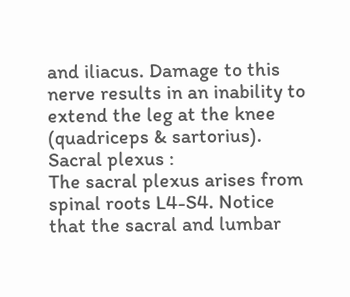and iliacus. Damage to this nerve results in an inability to extend the leg at the knee (quadriceps & sartorius).
Sacral plexus :
The sacral plexus arises from spinal roots L4-S4. Notice that the sacral and lumbar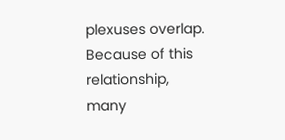plexuses overlap. Because of this relationship, many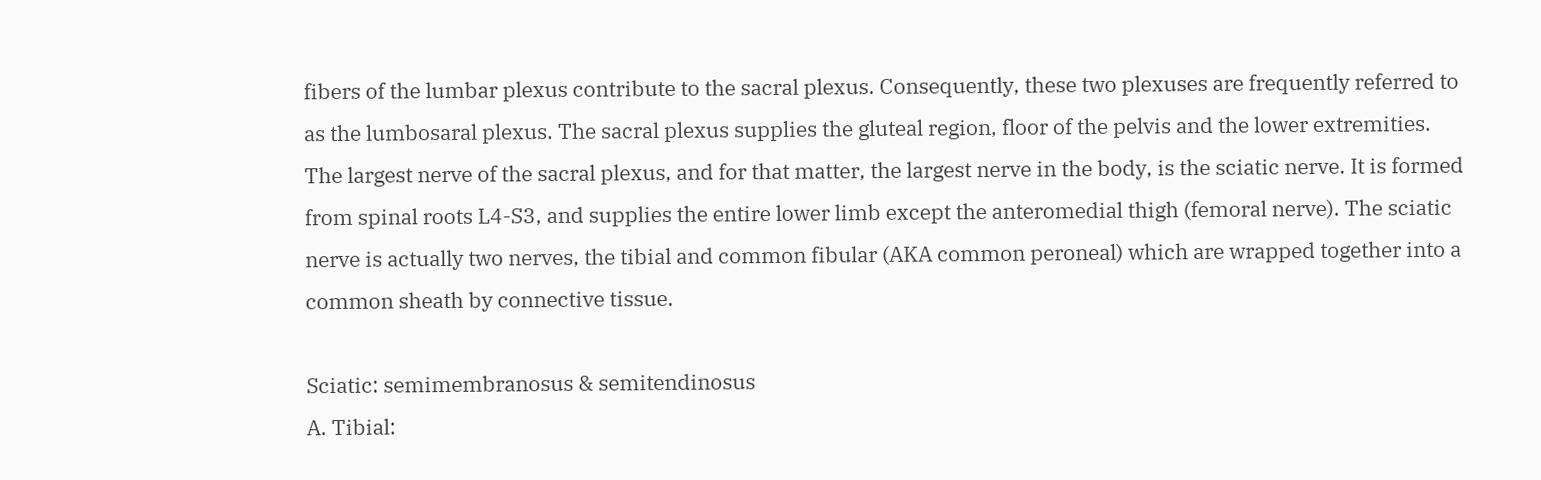fibers of the lumbar plexus contribute to the sacral plexus. Consequently, these two plexuses are frequently referred to as the lumbosaral plexus. The sacral plexus supplies the gluteal region, floor of the pelvis and the lower extremities. The largest nerve of the sacral plexus, and for that matter, the largest nerve in the body, is the sciatic nerve. It is formed from spinal roots L4-S3, and supplies the entire lower limb except the anteromedial thigh (femoral nerve). The sciatic nerve is actually two nerves, the tibial and common fibular (AKA common peroneal) which are wrapped together into a common sheath by connective tissue.

Sciatic: semimembranosus & semitendinosus
A. Tibial: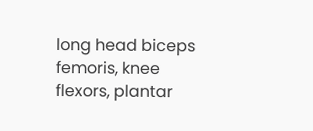long head biceps femoris, knee flexors, plantar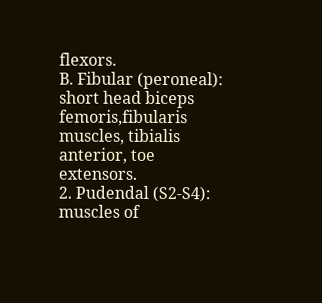flexors.
B. Fibular (peroneal): short head biceps femoris,fibularis muscles, tibialis anterior, toe extensors.
2. Pudendal (S2-S4): muscles of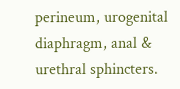perineum, urogenital diaphragm, anal & urethral sphincters.